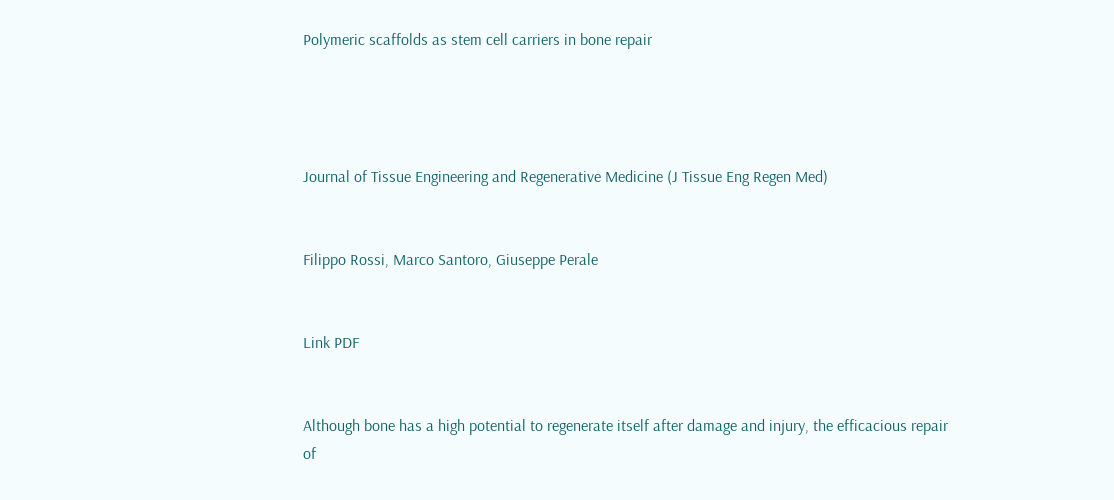Polymeric scaffolds as stem cell carriers in bone repair




Journal of Tissue Engineering and Regenerative Medicine (J Tissue Eng Regen Med)


Filippo Rossi, Marco Santoro, Giuseppe Perale


Link PDF


Although bone has a high potential to regenerate itself after damage and injury, the efficacious repair
of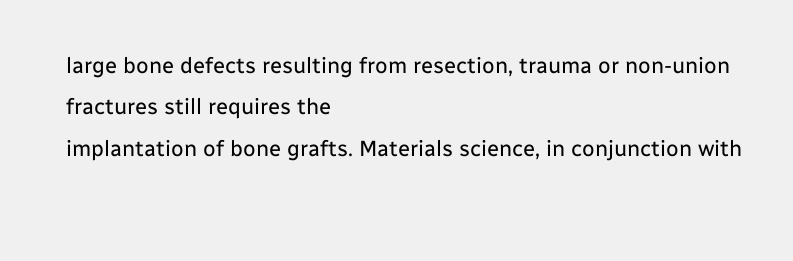large bone defects resulting from resection, trauma or non-union fractures still requires the
implantation of bone grafts. Materials science, in conjunction with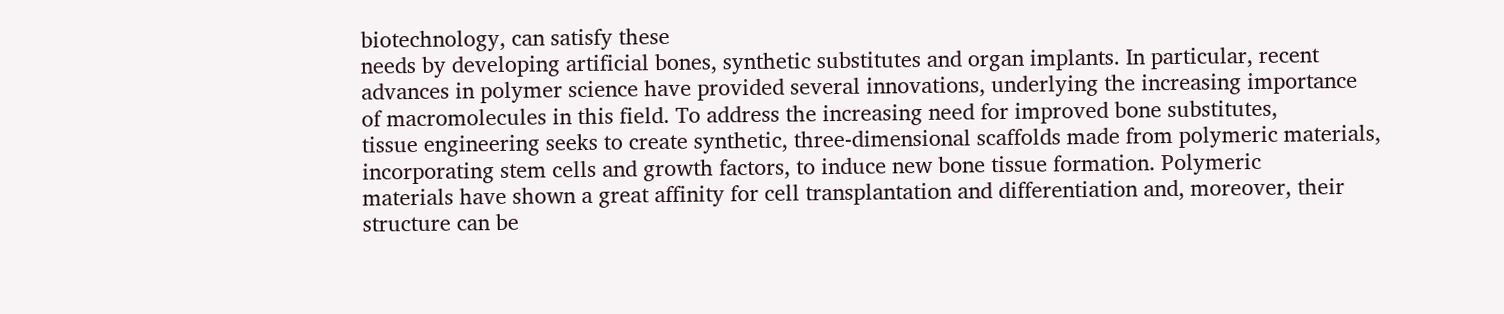biotechnology, can satisfy these
needs by developing artificial bones, synthetic substitutes and organ implants. In particular, recent
advances in polymer science have provided several innovations, underlying the increasing importance
of macromolecules in this field. To address the increasing need for improved bone substitutes,
tissue engineering seeks to create synthetic, three-dimensional scaffolds made from polymeric materials,
incorporating stem cells and growth factors, to induce new bone tissue formation. Polymeric
materials have shown a great affinity for cell transplantation and differentiation and, moreover, their
structure can be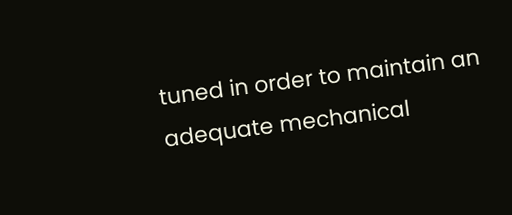tuned in order to maintain an adequate mechanical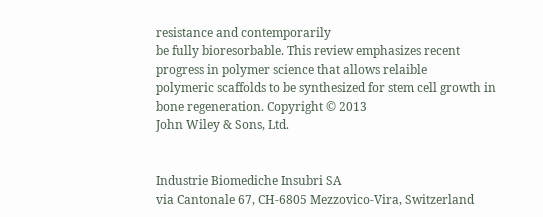resistance and contemporarily
be fully bioresorbable. This review emphasizes recent progress in polymer science that allows relaible
polymeric scaffolds to be synthesized for stem cell growth in bone regeneration. Copyright © 2013
John Wiley & Sons, Ltd.


Industrie Biomediche Insubri SA
via Cantonale 67, CH-6805 Mezzovico-Vira, Switzerland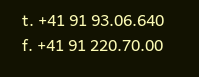t. +41 91 93.06.640
f. +41 91 220.70.00